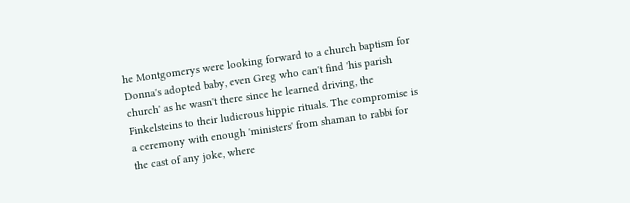he Montgomerys were looking forward to a church baptism for Donna's adopted baby, even Greg who can't find 'his parish church' as he wasn't there since he learned driving, the Finkelsteins to their ludicrous hippie rituals. The compromise is a ceremony with enough 'ministers' from shaman to rabbi for the cast of any joke, where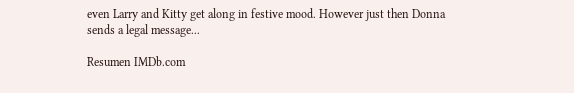even Larry and Kitty get along in festive mood. However just then Donna sends a legal message...

Resumen IMDb.com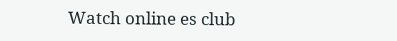Watch online es club